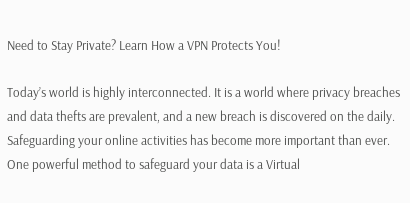Need to Stay Private? Learn How a VPN Protects You!

Today’s world is highly interconnected. It is a world where privacy breaches and data thefts are prevalent, and a new breach is discovered on the daily. Safeguarding your online activities has become more important than ever. One powerful method to safeguard your data is a Virtual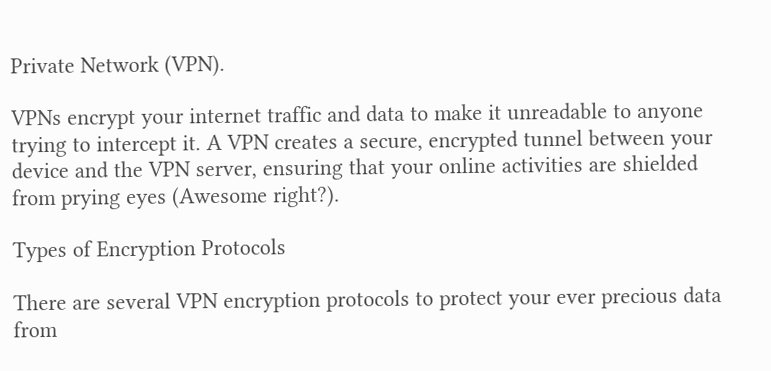Private Network (VPN).

VPNs encrypt your internet traffic and data to make it unreadable to anyone trying to intercept it. A VPN creates a secure, encrypted tunnel between your device and the VPN server, ensuring that your online activities are shielded from prying eyes (Awesome right?).

Types of Encryption Protocols

There are several VPN encryption protocols to protect your ever precious data from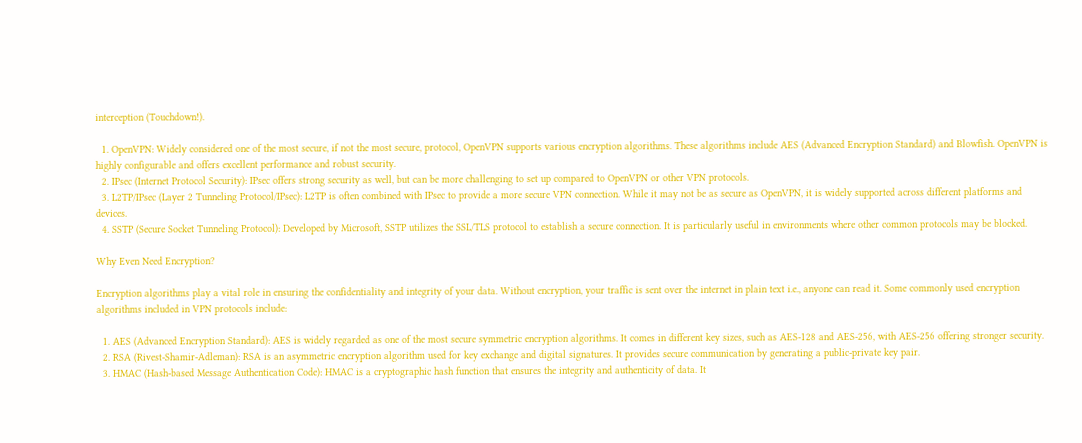interception (Touchdown!).

  1. OpenVPN: Widely considered one of the most secure, if not the most secure, protocol, OpenVPN supports various encryption algorithms. These algorithms include AES (Advanced Encryption Standard) and Blowfish. OpenVPN is highly configurable and offers excellent performance and robust security.
  2. IPsec (Internet Protocol Security): IPsec offers strong security as well, but can be more challenging to set up compared to OpenVPN or other VPN protocols.
  3. L2TP/IPsec (Layer 2 Tunneling Protocol/IPsec): L2TP is often combined with IPsec to provide a more secure VPN connection. While it may not be as secure as OpenVPN, it is widely supported across different platforms and devices.
  4. SSTP (Secure Socket Tunneling Protocol): Developed by Microsoft, SSTP utilizes the SSL/TLS protocol to establish a secure connection. It is particularly useful in environments where other common protocols may be blocked.

Why Even Need Encryption?

Encryption algorithms play a vital role in ensuring the confidentiality and integrity of your data. Without encryption, your traffic is sent over the internet in plain text i.e., anyone can read it. Some commonly used encryption algorithms included in VPN protocols include:

  1. AES (Advanced Encryption Standard): AES is widely regarded as one of the most secure symmetric encryption algorithms. It comes in different key sizes, such as AES-128 and AES-256, with AES-256 offering stronger security.
  2. RSA (Rivest-Shamir-Adleman): RSA is an asymmetric encryption algorithm used for key exchange and digital signatures. It provides secure communication by generating a public-private key pair.
  3. HMAC (Hash-based Message Authentication Code): HMAC is a cryptographic hash function that ensures the integrity and authenticity of data. It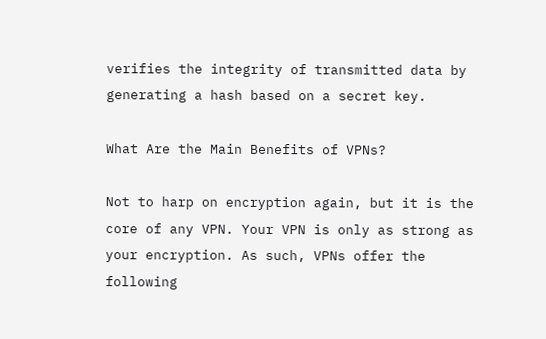verifies the integrity of transmitted data by generating a hash based on a secret key.

What Are the Main Benefits of VPNs?

Not to harp on encryption again, but it is the core of any VPN. Your VPN is only as strong as your encryption. As such, VPNs offer the following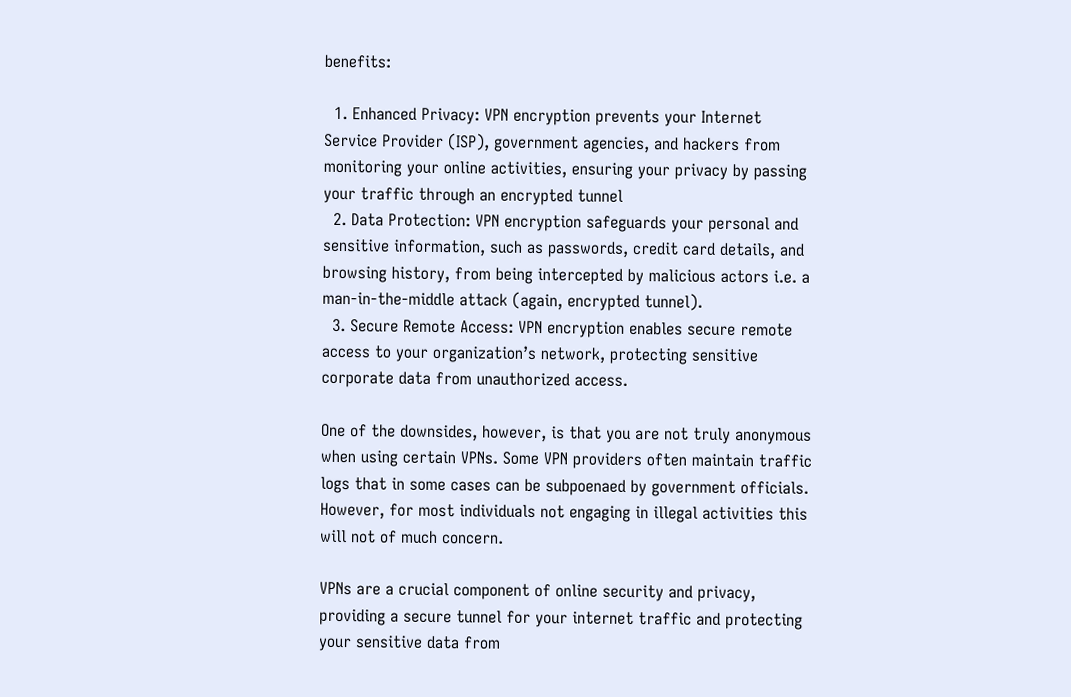benefits:

  1. Enhanced Privacy: VPN encryption prevents your Internet Service Provider (ISP), government agencies, and hackers from monitoring your online activities, ensuring your privacy by passing your traffic through an encrypted tunnel
  2. Data Protection: VPN encryption safeguards your personal and sensitive information, such as passwords, credit card details, and browsing history, from being intercepted by malicious actors i.e. a man-in-the-middle attack (again, encrypted tunnel).
  3. Secure Remote Access: VPN encryption enables secure remote access to your organization’s network, protecting sensitive corporate data from unauthorized access.

One of the downsides, however, is that you are not truly anonymous when using certain VPNs. Some VPN providers often maintain traffic logs that in some cases can be subpoenaed by government officials. However, for most individuals not engaging in illegal activities this will not of much concern.

VPNs are a crucial component of online security and privacy, providing a secure tunnel for your internet traffic and protecting your sensitive data from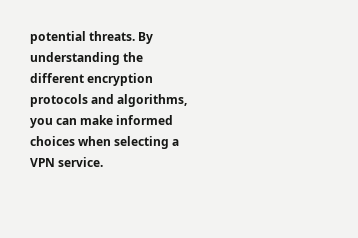potential threats. By understanding the different encryption protocols and algorithms, you can make informed choices when selecting a VPN service.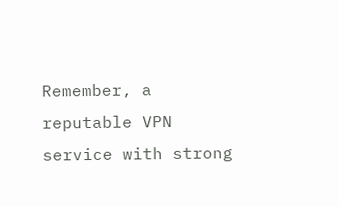Remember, a reputable VPN service with strong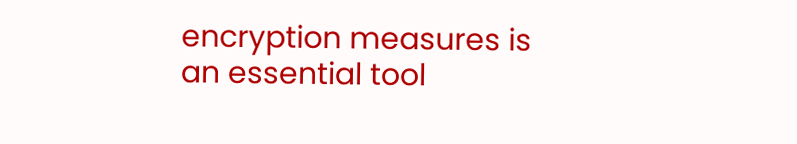encryption measures is an essential tool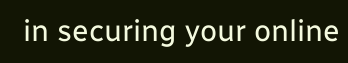in securing your online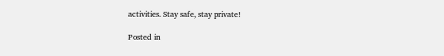activities. Stay safe, stay private!

Posted in